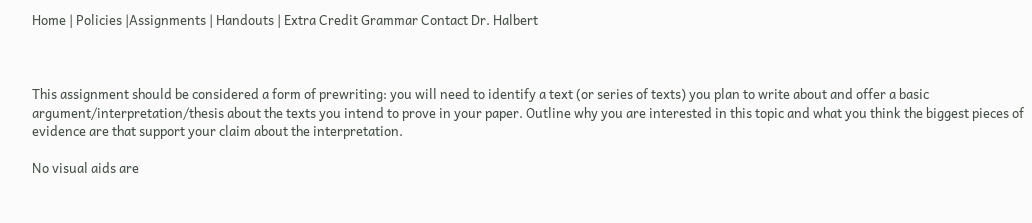Home | Policies |Assignments | Handouts | Extra Credit Grammar Contact Dr. Halbert



This assignment should be considered a form of prewriting: you will need to identify a text (or series of texts) you plan to write about and offer a basic argument/interpretation/thesis about the texts you intend to prove in your paper. Outline why you are interested in this topic and what you think the biggest pieces of evidence are that support your claim about the interpretation.

No visual aids are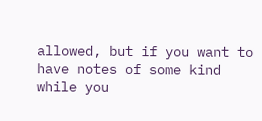allowed, but if you want to have notes of some kind while you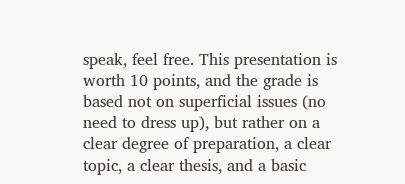speak, feel free. This presentation is worth 10 points, and the grade is based not on superficial issues (no need to dress up), but rather on a clear degree of preparation, a clear topic, a clear thesis, and a basic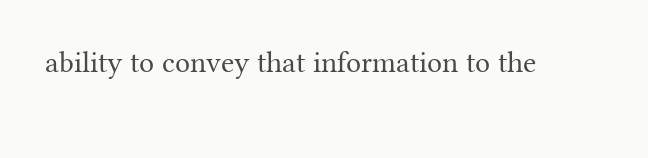ability to convey that information to the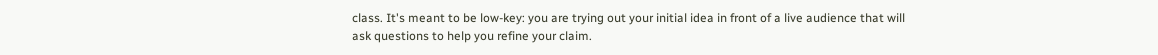class. It's meant to be low-key: you are trying out your initial idea in front of a live audience that will ask questions to help you refine your claim.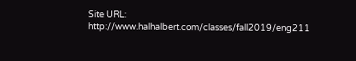Site URL: http://www.halhalbert.com/classes/fall2019/eng211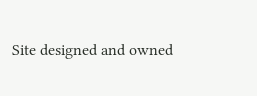Site designed and owned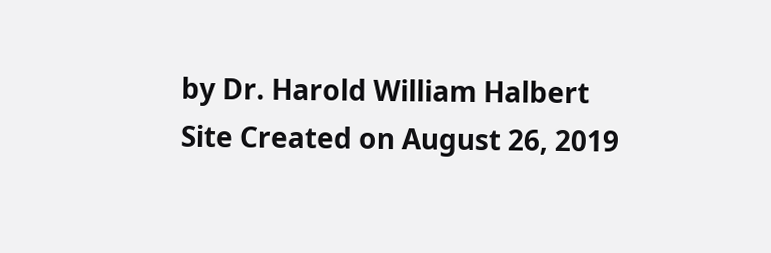by Dr. Harold William Halbert
Site Created on August 26, 2019